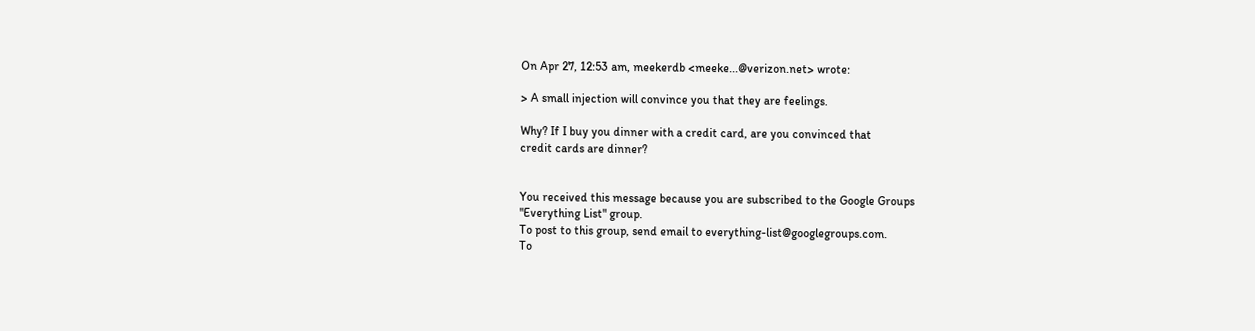On Apr 27, 12:53 am, meekerdb <meeke...@verizon.net> wrote:

> A small injection will convince you that they are feelings.

Why? If I buy you dinner with a credit card, are you convinced that
credit cards are dinner?


You received this message because you are subscribed to the Google Groups
"Everything List" group.
To post to this group, send email to everything-list@googlegroups.com.
To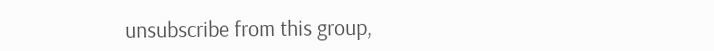unsubscribe from this group,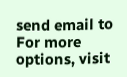send email to
For more options, visit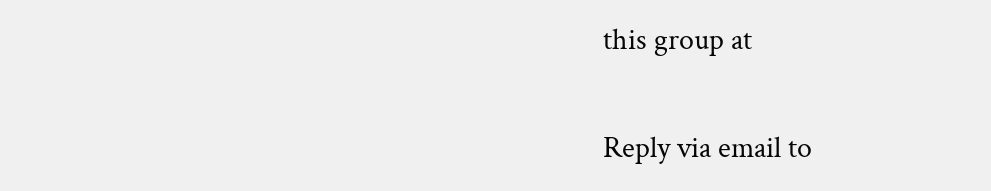this group at

Reply via email to